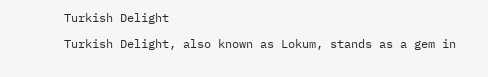Turkish Delight

Turkish Delight, also known as Lokum, stands as a gem in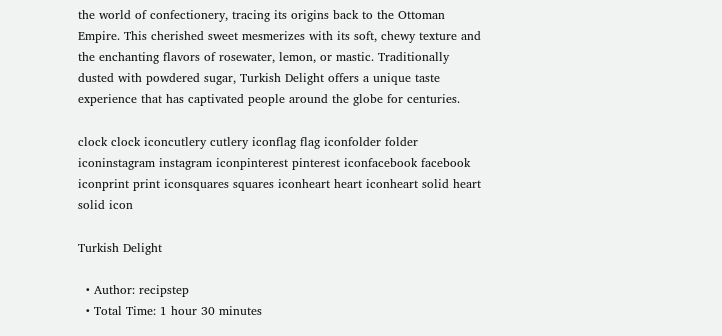the world of confectionery, tracing its origins back to the Ottoman Empire. This cherished sweet mesmerizes with its soft, chewy texture and the enchanting flavors of rosewater, lemon, or mastic. Traditionally dusted with powdered sugar, Turkish Delight offers a unique taste experience that has captivated people around the globe for centuries.

clock clock iconcutlery cutlery iconflag flag iconfolder folder iconinstagram instagram iconpinterest pinterest iconfacebook facebook iconprint print iconsquares squares iconheart heart iconheart solid heart solid icon

Turkish Delight

  • Author: recipstep
  • Total Time: 1 hour 30 minutes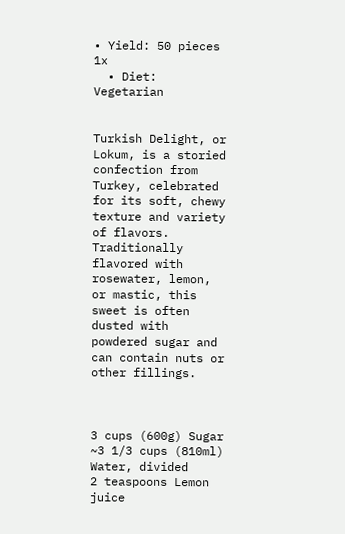• Yield: 50 pieces 1x
  • Diet: Vegetarian


Turkish Delight, or Lokum, is a storied confection from Turkey, celebrated for its soft, chewy texture and variety of flavors. Traditionally flavored with rosewater, lemon, or mastic, this sweet is often dusted with powdered sugar and can contain nuts or other fillings.



3 cups (600g) Sugar
~3 1/3 cups (810ml) Water, divided
2 teaspoons Lemon juice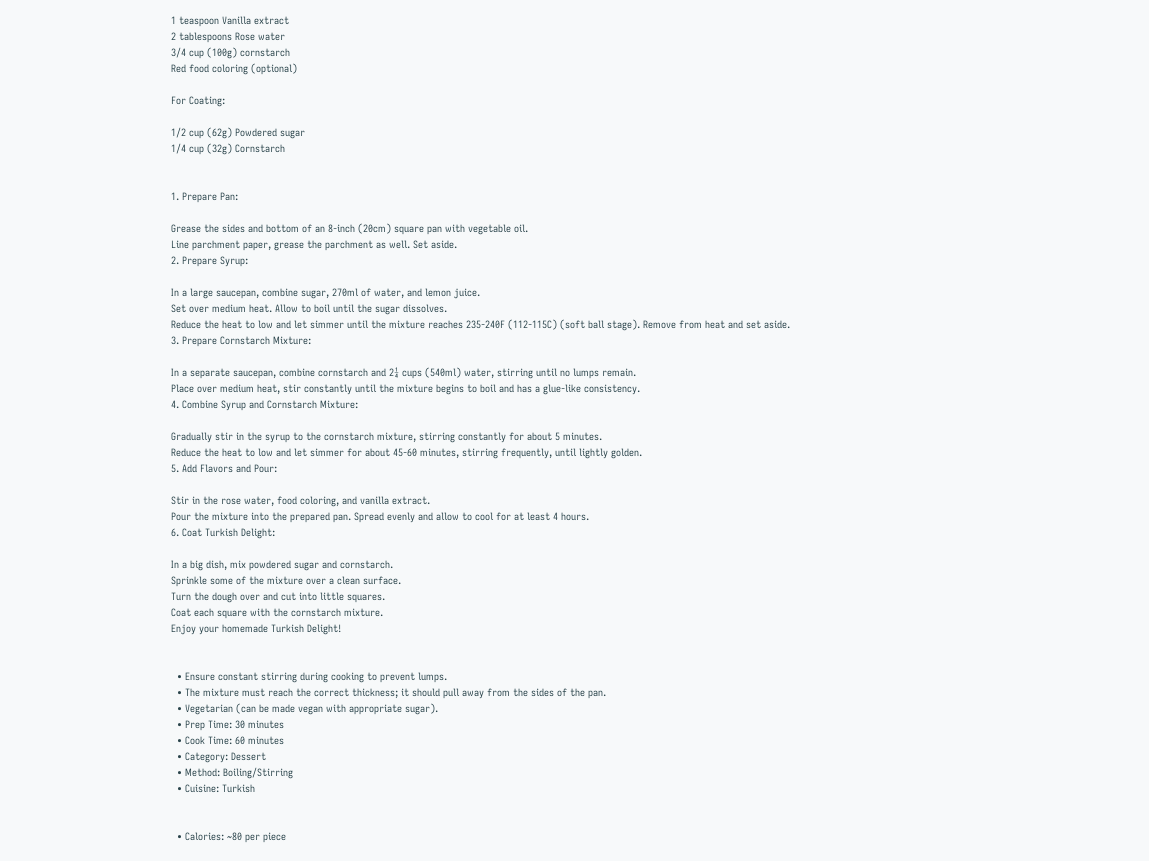1 teaspoon Vanilla extract
2 tablespoons Rose water
3/4 cup (100g) cornstarch
Red food coloring (optional)

For Coating:

1/2 cup (62g) Powdered sugar
1/4 cup (32g) Cornstarch


1. Prepare Pan:

Grease the sides and bottom of an 8-inch (20cm) square pan with vegetable oil.
Line parchment paper, grease the parchment as well. Set aside.
2. Prepare Syrup:

In a large saucepan, combine sugar, 270ml of water, and lemon juice.
Set over medium heat. Allow to boil until the sugar dissolves.
Reduce the heat to low and let simmer until the mixture reaches 235-240F (112-115C) (soft ball stage). Remove from heat and set aside.
3. Prepare Cornstarch Mixture:

In a separate saucepan, combine cornstarch and 2¼ cups (540ml) water, stirring until no lumps remain.
Place over medium heat, stir constantly until the mixture begins to boil and has a glue-like consistency.
4. Combine Syrup and Cornstarch Mixture:

Gradually stir in the syrup to the cornstarch mixture, stirring constantly for about 5 minutes.
Reduce the heat to low and let simmer for about 45-60 minutes, stirring frequently, until lightly golden.
5. Add Flavors and Pour:

Stir in the rose water, food coloring, and vanilla extract.
Pour the mixture into the prepared pan. Spread evenly and allow to cool for at least 4 hours.
6. Coat Turkish Delight:

In a big dish, mix powdered sugar and cornstarch.
Sprinkle some of the mixture over a clean surface.
Turn the dough over and cut into little squares.
Coat each square with the cornstarch mixture.
Enjoy your homemade Turkish Delight!


  • Ensure constant stirring during cooking to prevent lumps.
  • The mixture must reach the correct thickness; it should pull away from the sides of the pan.
  • Vegetarian (can be made vegan with appropriate sugar).
  • Prep Time: 30 minutes
  • Cook Time: 60 minutes
  • Category: Dessert
  • Method: Boiling/Stirring
  • Cuisine: Turkish


  • Calories: ~80 per piece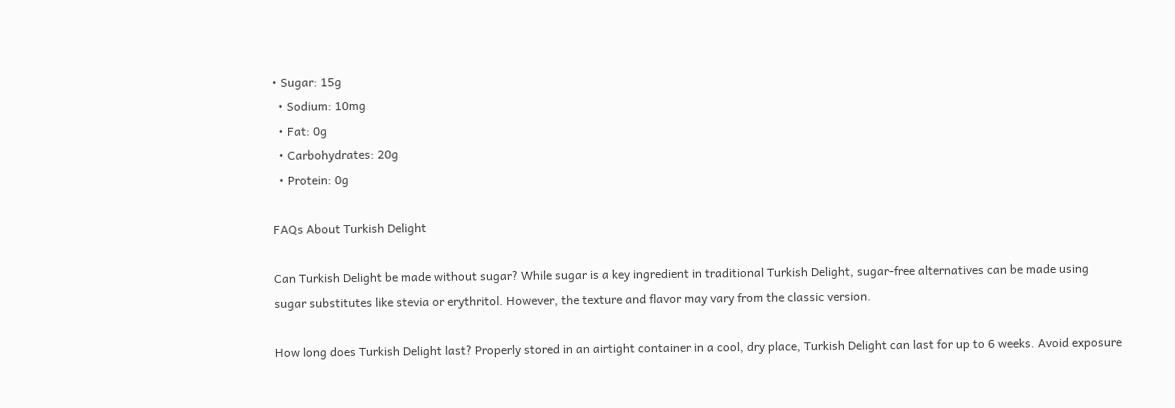• Sugar: 15g
  • Sodium: 10mg
  • Fat: 0g
  • Carbohydrates: 20g
  • Protein: 0g

FAQs About Turkish Delight

Can Turkish Delight be made without sugar? While sugar is a key ingredient in traditional Turkish Delight, sugar-free alternatives can be made using sugar substitutes like stevia or erythritol. However, the texture and flavor may vary from the classic version.

How long does Turkish Delight last? Properly stored in an airtight container in a cool, dry place, Turkish Delight can last for up to 6 weeks. Avoid exposure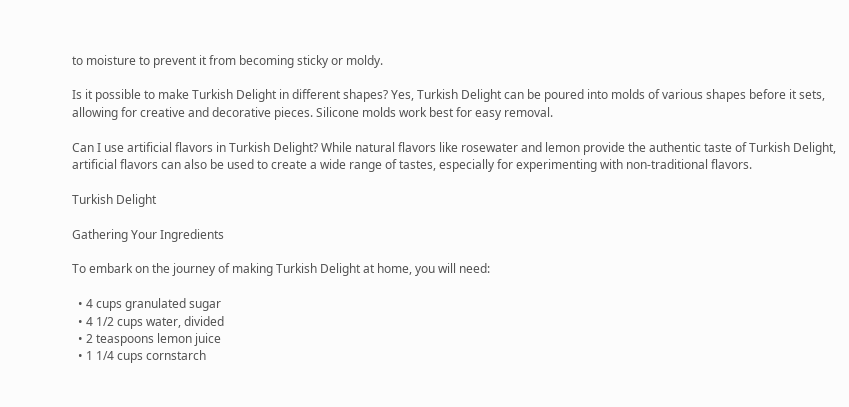to moisture to prevent it from becoming sticky or moldy.

Is it possible to make Turkish Delight in different shapes? Yes, Turkish Delight can be poured into molds of various shapes before it sets, allowing for creative and decorative pieces. Silicone molds work best for easy removal.

Can I use artificial flavors in Turkish Delight? While natural flavors like rosewater and lemon provide the authentic taste of Turkish Delight, artificial flavors can also be used to create a wide range of tastes, especially for experimenting with non-traditional flavors.

Turkish Delight

Gathering Your Ingredients

To embark on the journey of making Turkish Delight at home, you will need:

  • 4 cups granulated sugar
  • 4 1/2 cups water, divided
  • 2 teaspoons lemon juice
  • 1 1/4 cups cornstarch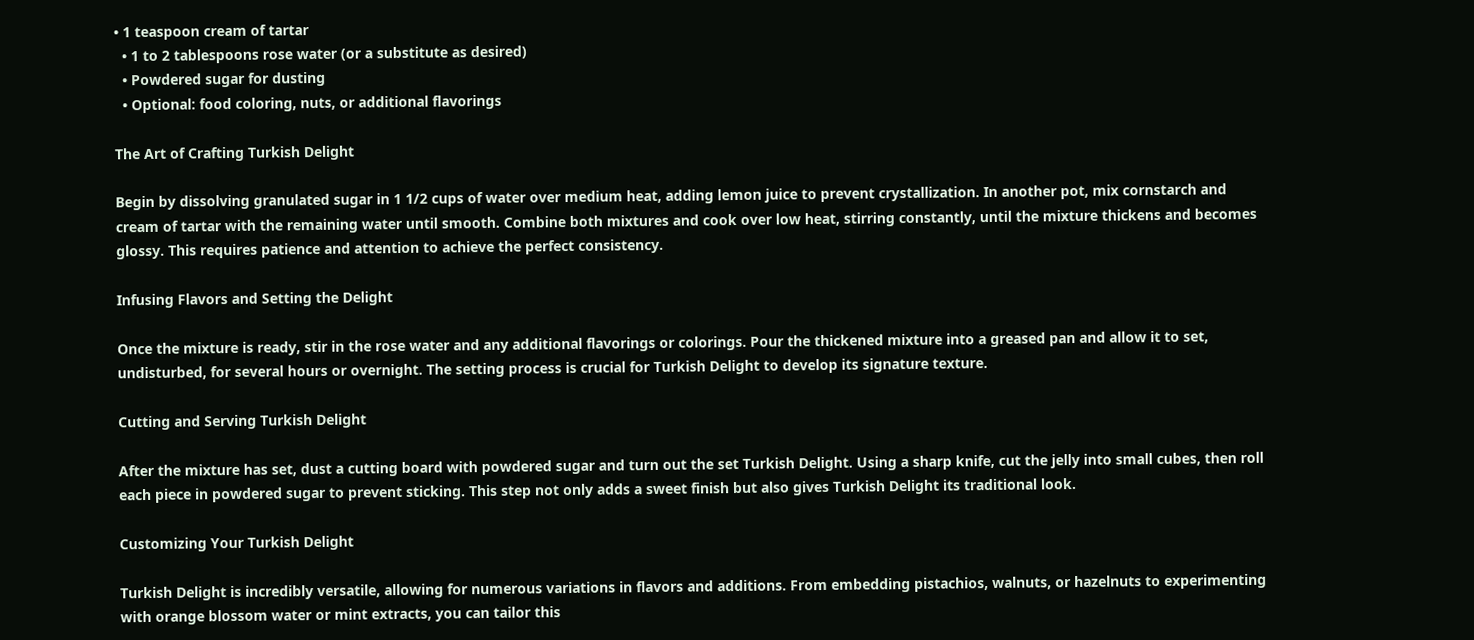• 1 teaspoon cream of tartar
  • 1 to 2 tablespoons rose water (or a substitute as desired)
  • Powdered sugar for dusting
  • Optional: food coloring, nuts, or additional flavorings

The Art of Crafting Turkish Delight

Begin by dissolving granulated sugar in 1 1/2 cups of water over medium heat, adding lemon juice to prevent crystallization. In another pot, mix cornstarch and cream of tartar with the remaining water until smooth. Combine both mixtures and cook over low heat, stirring constantly, until the mixture thickens and becomes glossy. This requires patience and attention to achieve the perfect consistency.

Infusing Flavors and Setting the Delight

Once the mixture is ready, stir in the rose water and any additional flavorings or colorings. Pour the thickened mixture into a greased pan and allow it to set, undisturbed, for several hours or overnight. The setting process is crucial for Turkish Delight to develop its signature texture.

Cutting and Serving Turkish Delight

After the mixture has set, dust a cutting board with powdered sugar and turn out the set Turkish Delight. Using a sharp knife, cut the jelly into small cubes, then roll each piece in powdered sugar to prevent sticking. This step not only adds a sweet finish but also gives Turkish Delight its traditional look.

Customizing Your Turkish Delight

Turkish Delight is incredibly versatile, allowing for numerous variations in flavors and additions. From embedding pistachios, walnuts, or hazelnuts to experimenting with orange blossom water or mint extracts, you can tailor this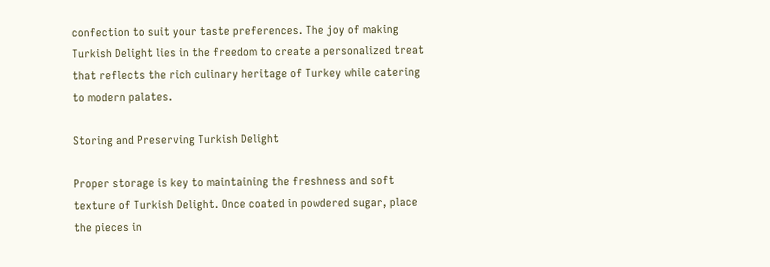confection to suit your taste preferences. The joy of making Turkish Delight lies in the freedom to create a personalized treat that reflects the rich culinary heritage of Turkey while catering to modern palates.

Storing and Preserving Turkish Delight

Proper storage is key to maintaining the freshness and soft texture of Turkish Delight. Once coated in powdered sugar, place the pieces in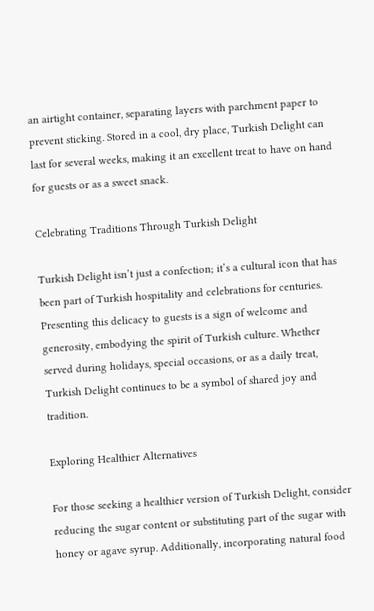an airtight container, separating layers with parchment paper to prevent sticking. Stored in a cool, dry place, Turkish Delight can last for several weeks, making it an excellent treat to have on hand for guests or as a sweet snack.

Celebrating Traditions Through Turkish Delight

Turkish Delight isn’t just a confection; it’s a cultural icon that has been part of Turkish hospitality and celebrations for centuries. Presenting this delicacy to guests is a sign of welcome and generosity, embodying the spirit of Turkish culture. Whether served during holidays, special occasions, or as a daily treat, Turkish Delight continues to be a symbol of shared joy and tradition.

Exploring Healthier Alternatives

For those seeking a healthier version of Turkish Delight, consider reducing the sugar content or substituting part of the sugar with honey or agave syrup. Additionally, incorporating natural food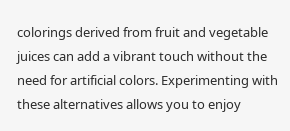colorings derived from fruit and vegetable juices can add a vibrant touch without the need for artificial colors. Experimenting with these alternatives allows you to enjoy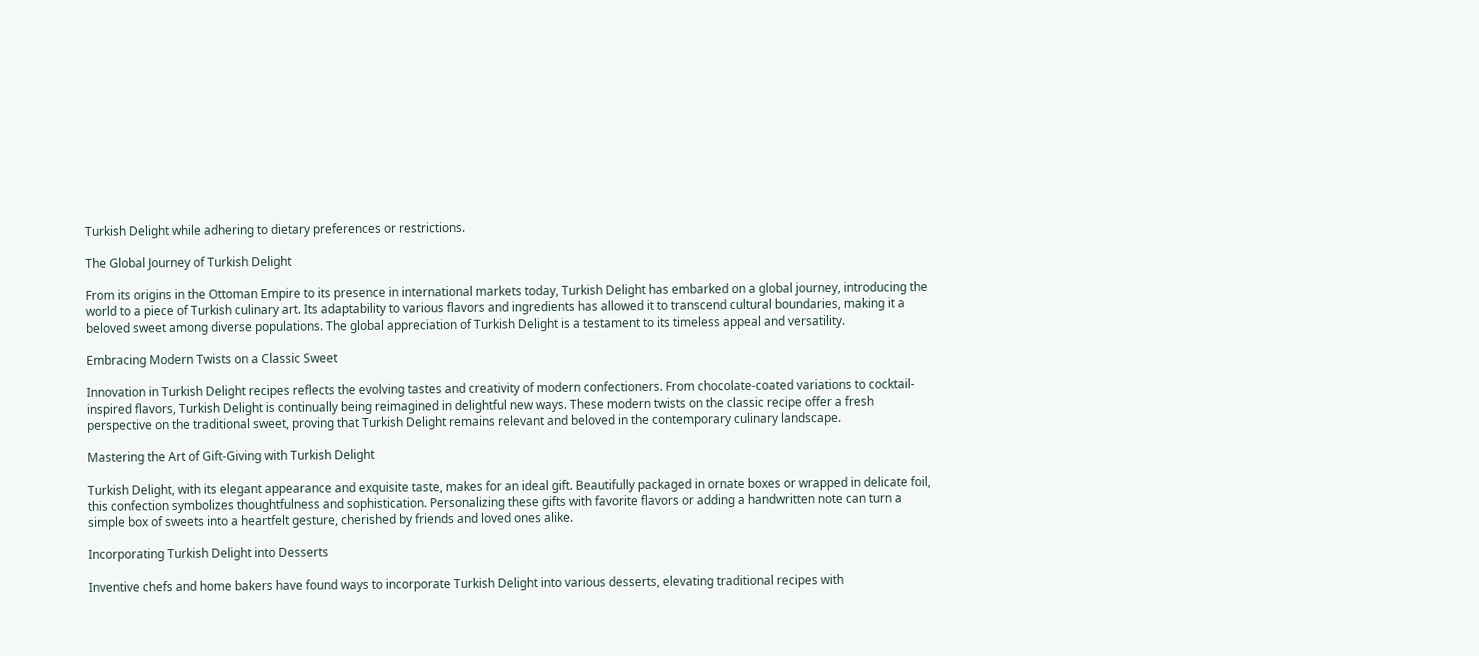Turkish Delight while adhering to dietary preferences or restrictions.

The Global Journey of Turkish Delight

From its origins in the Ottoman Empire to its presence in international markets today, Turkish Delight has embarked on a global journey, introducing the world to a piece of Turkish culinary art. Its adaptability to various flavors and ingredients has allowed it to transcend cultural boundaries, making it a beloved sweet among diverse populations. The global appreciation of Turkish Delight is a testament to its timeless appeal and versatility.

Embracing Modern Twists on a Classic Sweet

Innovation in Turkish Delight recipes reflects the evolving tastes and creativity of modern confectioners. From chocolate-coated variations to cocktail-inspired flavors, Turkish Delight is continually being reimagined in delightful new ways. These modern twists on the classic recipe offer a fresh perspective on the traditional sweet, proving that Turkish Delight remains relevant and beloved in the contemporary culinary landscape.

Mastering the Art of Gift-Giving with Turkish Delight

Turkish Delight, with its elegant appearance and exquisite taste, makes for an ideal gift. Beautifully packaged in ornate boxes or wrapped in delicate foil, this confection symbolizes thoughtfulness and sophistication. Personalizing these gifts with favorite flavors or adding a handwritten note can turn a simple box of sweets into a heartfelt gesture, cherished by friends and loved ones alike.

Incorporating Turkish Delight into Desserts

Inventive chefs and home bakers have found ways to incorporate Turkish Delight into various desserts, elevating traditional recipes with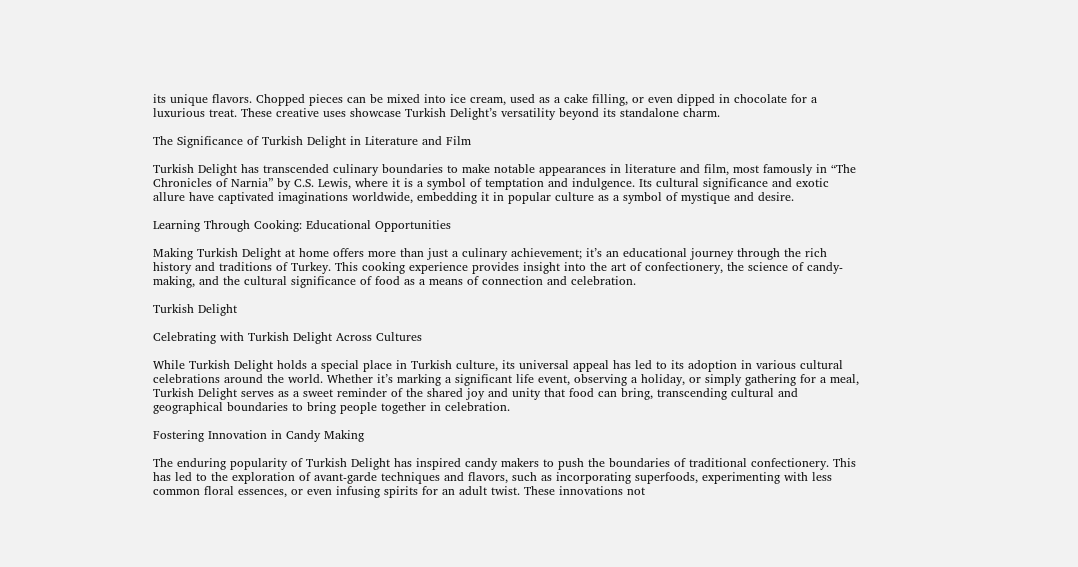its unique flavors. Chopped pieces can be mixed into ice cream, used as a cake filling, or even dipped in chocolate for a luxurious treat. These creative uses showcase Turkish Delight’s versatility beyond its standalone charm.

The Significance of Turkish Delight in Literature and Film

Turkish Delight has transcended culinary boundaries to make notable appearances in literature and film, most famously in “The Chronicles of Narnia” by C.S. Lewis, where it is a symbol of temptation and indulgence. Its cultural significance and exotic allure have captivated imaginations worldwide, embedding it in popular culture as a symbol of mystique and desire.

Learning Through Cooking: Educational Opportunities

Making Turkish Delight at home offers more than just a culinary achievement; it’s an educational journey through the rich history and traditions of Turkey. This cooking experience provides insight into the art of confectionery, the science of candy-making, and the cultural significance of food as a means of connection and celebration.

Turkish Delight

Celebrating with Turkish Delight Across Cultures

While Turkish Delight holds a special place in Turkish culture, its universal appeal has led to its adoption in various cultural celebrations around the world. Whether it’s marking a significant life event, observing a holiday, or simply gathering for a meal, Turkish Delight serves as a sweet reminder of the shared joy and unity that food can bring, transcending cultural and geographical boundaries to bring people together in celebration.

Fostering Innovation in Candy Making

The enduring popularity of Turkish Delight has inspired candy makers to push the boundaries of traditional confectionery. This has led to the exploration of avant-garde techniques and flavors, such as incorporating superfoods, experimenting with less common floral essences, or even infusing spirits for an adult twist. These innovations not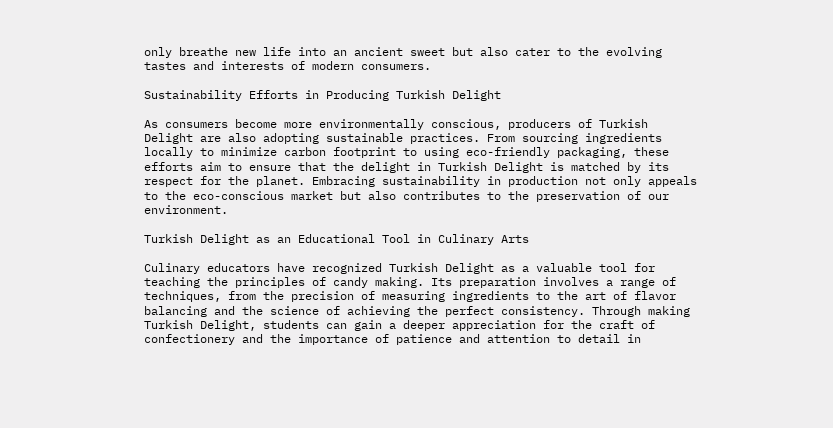only breathe new life into an ancient sweet but also cater to the evolving tastes and interests of modern consumers.

Sustainability Efforts in Producing Turkish Delight

As consumers become more environmentally conscious, producers of Turkish Delight are also adopting sustainable practices. From sourcing ingredients locally to minimize carbon footprint to using eco-friendly packaging, these efforts aim to ensure that the delight in Turkish Delight is matched by its respect for the planet. Embracing sustainability in production not only appeals to the eco-conscious market but also contributes to the preservation of our environment.

Turkish Delight as an Educational Tool in Culinary Arts

Culinary educators have recognized Turkish Delight as a valuable tool for teaching the principles of candy making. Its preparation involves a range of techniques, from the precision of measuring ingredients to the art of flavor balancing and the science of achieving the perfect consistency. Through making Turkish Delight, students can gain a deeper appreciation for the craft of confectionery and the importance of patience and attention to detail in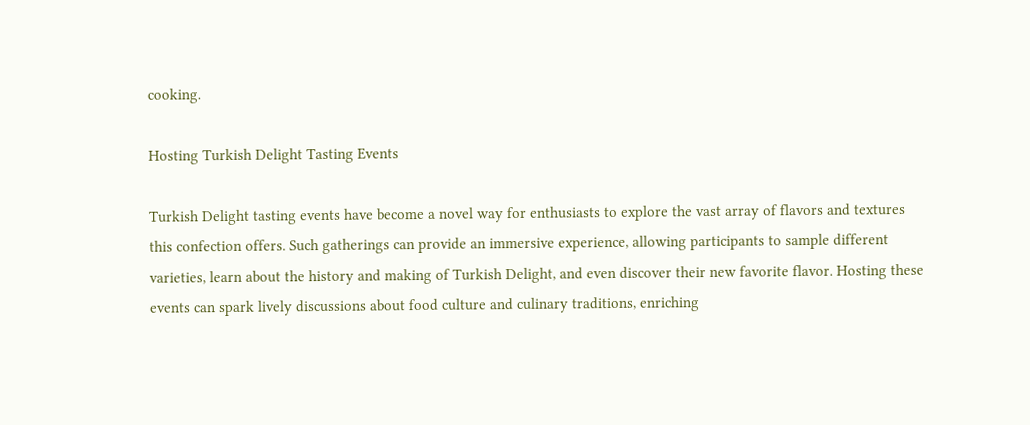cooking.

Hosting Turkish Delight Tasting Events

Turkish Delight tasting events have become a novel way for enthusiasts to explore the vast array of flavors and textures this confection offers. Such gatherings can provide an immersive experience, allowing participants to sample different varieties, learn about the history and making of Turkish Delight, and even discover their new favorite flavor. Hosting these events can spark lively discussions about food culture and culinary traditions, enriching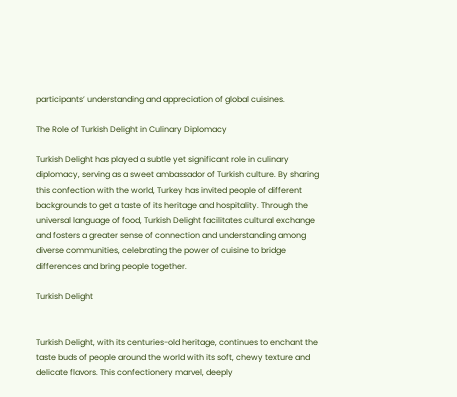participants’ understanding and appreciation of global cuisines.

The Role of Turkish Delight in Culinary Diplomacy

Turkish Delight has played a subtle yet significant role in culinary diplomacy, serving as a sweet ambassador of Turkish culture. By sharing this confection with the world, Turkey has invited people of different backgrounds to get a taste of its heritage and hospitality. Through the universal language of food, Turkish Delight facilitates cultural exchange and fosters a greater sense of connection and understanding among diverse communities, celebrating the power of cuisine to bridge differences and bring people together.

Turkish Delight


Turkish Delight, with its centuries-old heritage, continues to enchant the taste buds of people around the world with its soft, chewy texture and delicate flavors. This confectionery marvel, deeply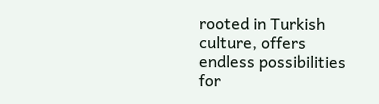rooted in Turkish culture, offers endless possibilities for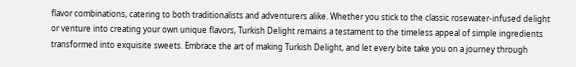flavor combinations, catering to both traditionalists and adventurers alike. Whether you stick to the classic rosewater-infused delight or venture into creating your own unique flavors, Turkish Delight remains a testament to the timeless appeal of simple ingredients transformed into exquisite sweets. Embrace the art of making Turkish Delight, and let every bite take you on a journey through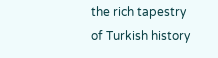the rich tapestry of Turkish history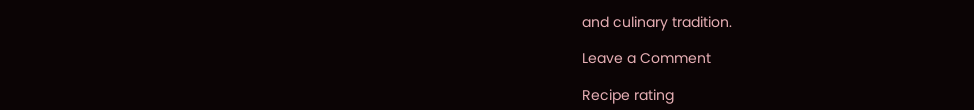and culinary tradition.

Leave a Comment

Recipe rating